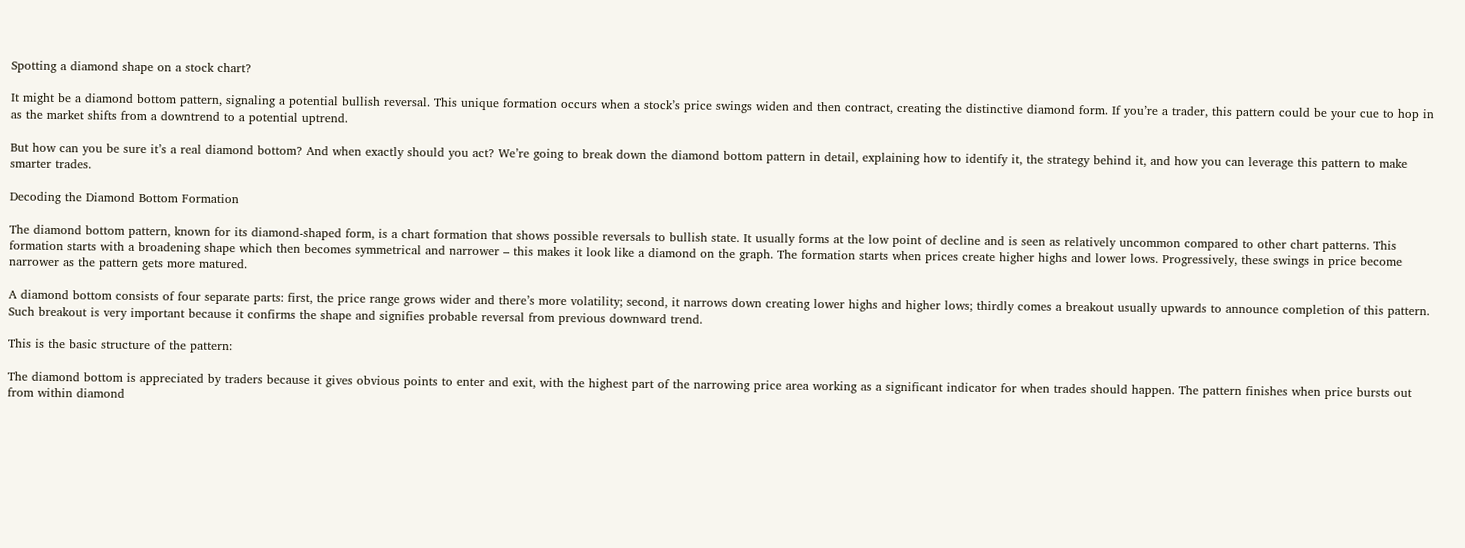Spotting a diamond shape on a stock chart?

It might be a diamond bottom pattern, signaling a potential bullish reversal. This unique formation occurs when a stock’s price swings widen and then contract, creating the distinctive diamond form. If you’re a trader, this pattern could be your cue to hop in as the market shifts from a downtrend to a potential uptrend.

But how can you be sure it’s a real diamond bottom? And when exactly should you act? We’re going to break down the diamond bottom pattern in detail, explaining how to identify it, the strategy behind it, and how you can leverage this pattern to make smarter trades.

Decoding the Diamond Bottom Formation

The diamond bottom pattern, known for its diamond-shaped form, is a chart formation that shows possible reversals to bullish state. It usually forms at the low point of decline and is seen as relatively uncommon compared to other chart patterns. This formation starts with a broadening shape which then becomes symmetrical and narrower – this makes it look like a diamond on the graph. The formation starts when prices create higher highs and lower lows. Progressively, these swings in price become narrower as the pattern gets more matured.

A diamond bottom consists of four separate parts: first, the price range grows wider and there’s more volatility; second, it narrows down creating lower highs and higher lows; thirdly comes a breakout usually upwards to announce completion of this pattern. Such breakout is very important because it confirms the shape and signifies probable reversal from previous downward trend.

This is the basic structure of the pattern:

The diamond bottom is appreciated by traders because it gives obvious points to enter and exit, with the highest part of the narrowing price area working as a significant indicator for when trades should happen. The pattern finishes when price bursts out from within diamond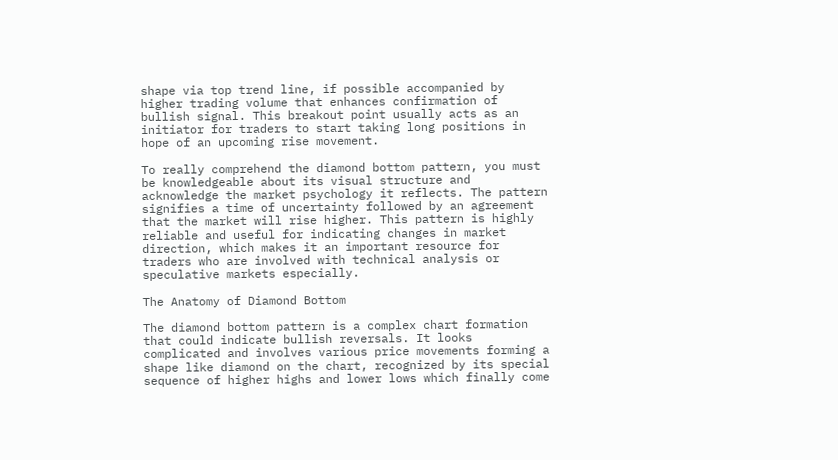shape via top trend line, if possible accompanied by higher trading volume that enhances confirmation of bullish signal. This breakout point usually acts as an initiator for traders to start taking long positions in hope of an upcoming rise movement.

To really comprehend the diamond bottom pattern, you must be knowledgeable about its visual structure and acknowledge the market psychology it reflects. The pattern signifies a time of uncertainty followed by an agreement that the market will rise higher. This pattern is highly reliable and useful for indicating changes in market direction, which makes it an important resource for traders who are involved with technical analysis or speculative markets especially.

The Anatomy of Diamond Bottom

The diamond bottom pattern is a complex chart formation that could indicate bullish reversals. It looks complicated and involves various price movements forming a shape like diamond on the chart, recognized by its special sequence of higher highs and lower lows which finally come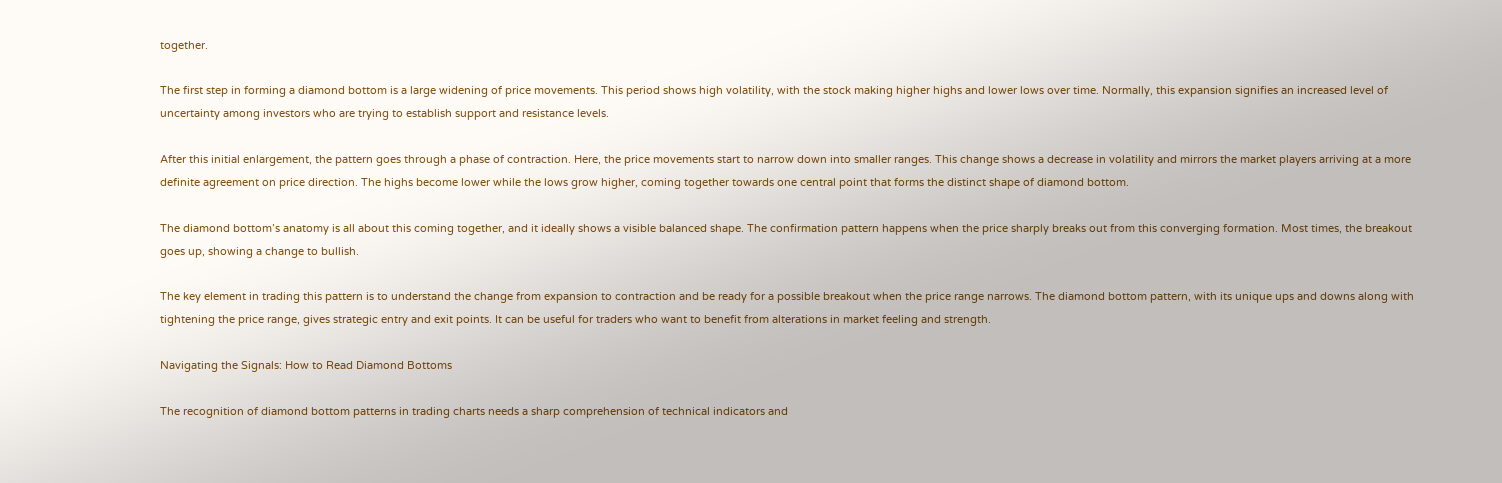together.

The first step in forming a diamond bottom is a large widening of price movements. This period shows high volatility, with the stock making higher highs and lower lows over time. Normally, this expansion signifies an increased level of uncertainty among investors who are trying to establish support and resistance levels.

After this initial enlargement, the pattern goes through a phase of contraction. Here, the price movements start to narrow down into smaller ranges. This change shows a decrease in volatility and mirrors the market players arriving at a more definite agreement on price direction. The highs become lower while the lows grow higher, coming together towards one central point that forms the distinct shape of diamond bottom.

The diamond bottom’s anatomy is all about this coming together, and it ideally shows a visible balanced shape. The confirmation pattern happens when the price sharply breaks out from this converging formation. Most times, the breakout goes up, showing a change to bullish.

The key element in trading this pattern is to understand the change from expansion to contraction and be ready for a possible breakout when the price range narrows. The diamond bottom pattern, with its unique ups and downs along with tightening the price range, gives strategic entry and exit points. It can be useful for traders who want to benefit from alterations in market feeling and strength.

Navigating the Signals: How to Read Diamond Bottoms

The recognition of diamond bottom patterns in trading charts needs a sharp comprehension of technical indicators and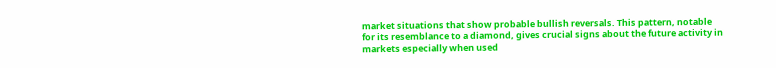market situations that show probable bullish reversals. This pattern, notable for its resemblance to a diamond, gives crucial signs about the future activity in markets especially when used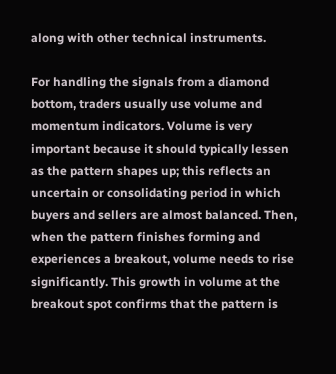along with other technical instruments.

For handling the signals from a diamond bottom, traders usually use volume and momentum indicators. Volume is very important because it should typically lessen as the pattern shapes up; this reflects an uncertain or consolidating period in which buyers and sellers are almost balanced. Then, when the pattern finishes forming and experiences a breakout, volume needs to rise significantly. This growth in volume at the breakout spot confirms that the pattern is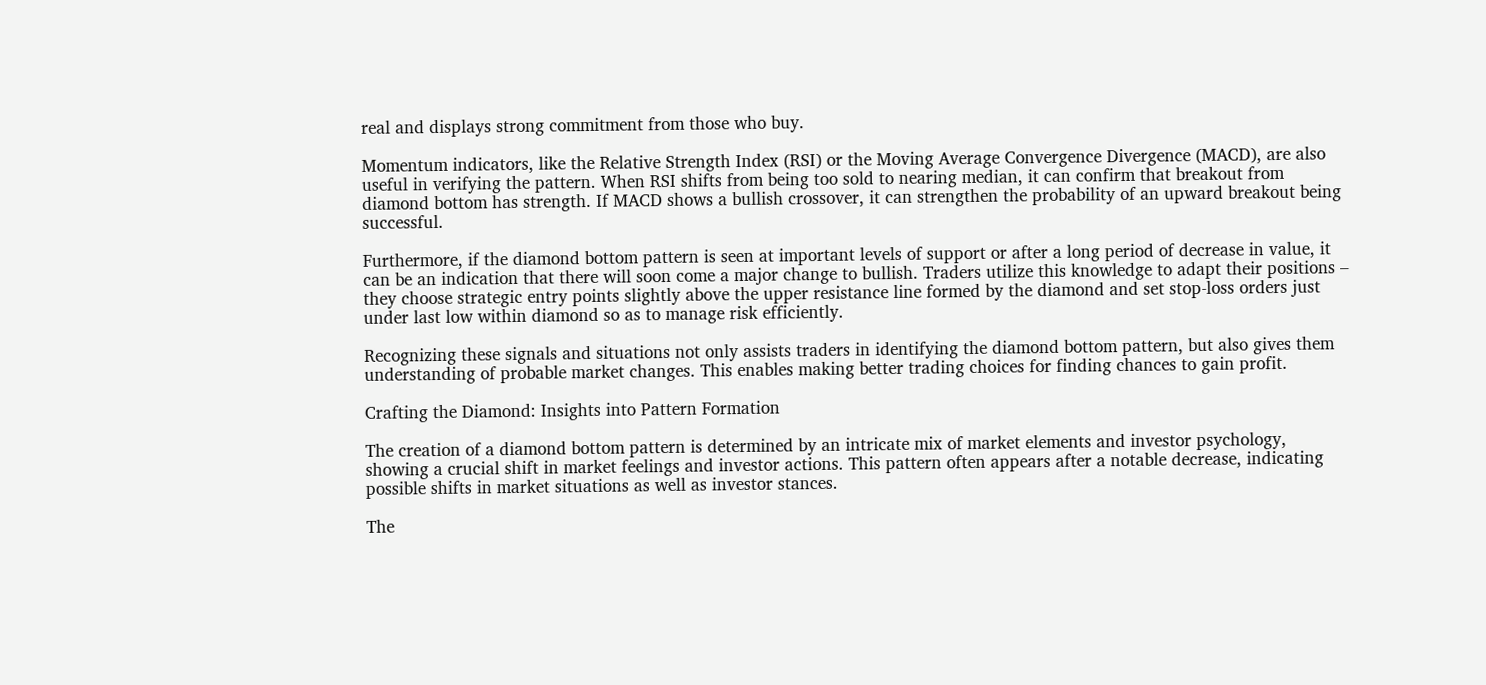real and displays strong commitment from those who buy.

Momentum indicators, like the Relative Strength Index (RSI) or the Moving Average Convergence Divergence (MACD), are also useful in verifying the pattern. When RSI shifts from being too sold to nearing median, it can confirm that breakout from diamond bottom has strength. If MACD shows a bullish crossover, it can strengthen the probability of an upward breakout being successful.

Furthermore, if the diamond bottom pattern is seen at important levels of support or after a long period of decrease in value, it can be an indication that there will soon come a major change to bullish. Traders utilize this knowledge to adapt their positions – they choose strategic entry points slightly above the upper resistance line formed by the diamond and set stop-loss orders just under last low within diamond so as to manage risk efficiently.

Recognizing these signals and situations not only assists traders in identifying the diamond bottom pattern, but also gives them understanding of probable market changes. This enables making better trading choices for finding chances to gain profit.

Crafting the Diamond: Insights into Pattern Formation

The creation of a diamond bottom pattern is determined by an intricate mix of market elements and investor psychology, showing a crucial shift in market feelings and investor actions. This pattern often appears after a notable decrease, indicating possible shifts in market situations as well as investor stances.

The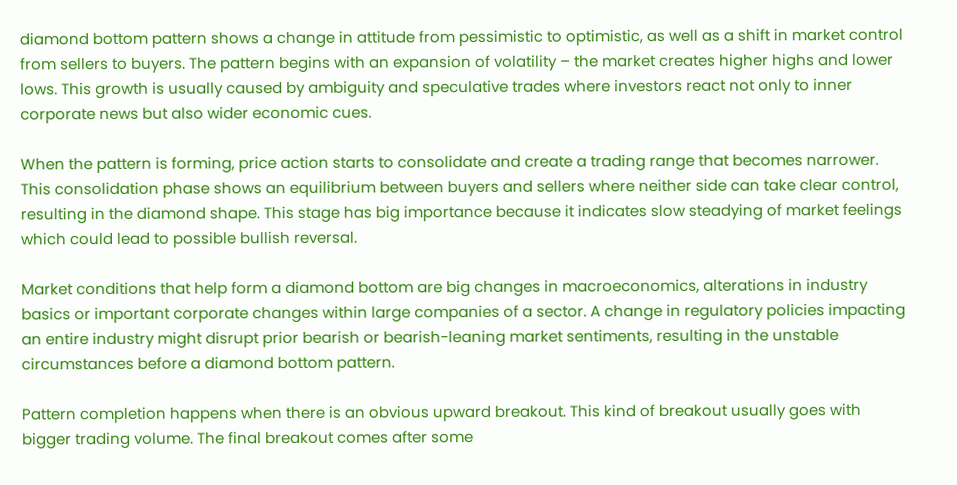diamond bottom pattern shows a change in attitude from pessimistic to optimistic, as well as a shift in market control from sellers to buyers. The pattern begins with an expansion of volatility – the market creates higher highs and lower lows. This growth is usually caused by ambiguity and speculative trades where investors react not only to inner corporate news but also wider economic cues.

When the pattern is forming, price action starts to consolidate and create a trading range that becomes narrower. This consolidation phase shows an equilibrium between buyers and sellers where neither side can take clear control, resulting in the diamond shape. This stage has big importance because it indicates slow steadying of market feelings which could lead to possible bullish reversal.

Market conditions that help form a diamond bottom are big changes in macroeconomics, alterations in industry basics or important corporate changes within large companies of a sector. A change in regulatory policies impacting an entire industry might disrupt prior bearish or bearish-leaning market sentiments, resulting in the unstable circumstances before a diamond bottom pattern.

Pattern completion happens when there is an obvious upward breakout. This kind of breakout usually goes with bigger trading volume. The final breakout comes after some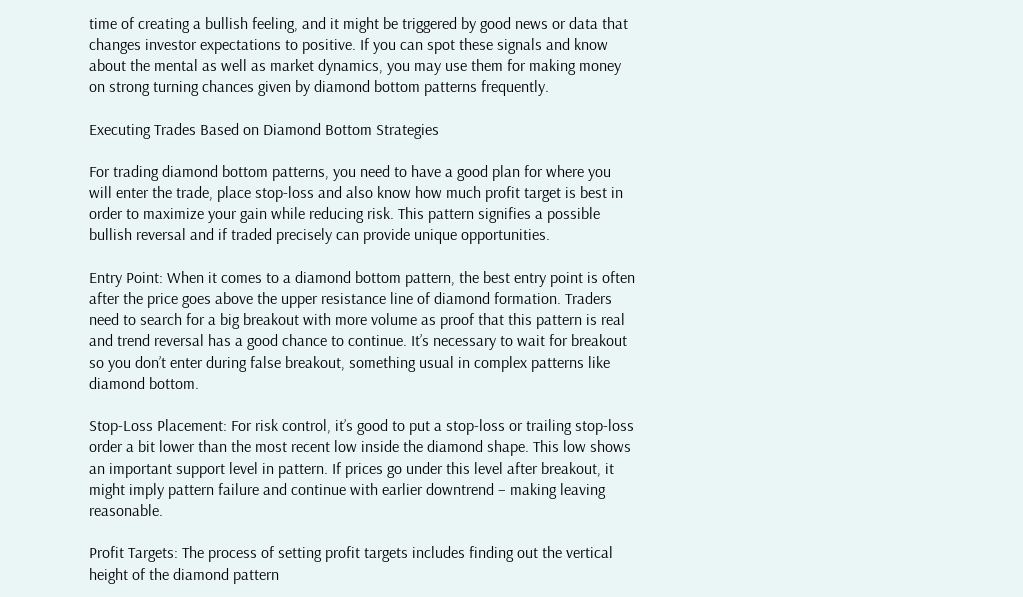time of creating a bullish feeling, and it might be triggered by good news or data that changes investor expectations to positive. If you can spot these signals and know about the mental as well as market dynamics, you may use them for making money on strong turning chances given by diamond bottom patterns frequently.

Executing Trades Based on Diamond Bottom Strategies

For trading diamond bottom patterns, you need to have a good plan for where you will enter the trade, place stop-loss and also know how much profit target is best in order to maximize your gain while reducing risk. This pattern signifies a possible bullish reversal and if traded precisely can provide unique opportunities.

Entry Point: When it comes to a diamond bottom pattern, the best entry point is often after the price goes above the upper resistance line of diamond formation. Traders need to search for a big breakout with more volume as proof that this pattern is real and trend reversal has a good chance to continue. It’s necessary to wait for breakout so you don’t enter during false breakout, something usual in complex patterns like diamond bottom.

Stop-Loss Placement: For risk control, it’s good to put a stop-loss or trailing stop-loss order a bit lower than the most recent low inside the diamond shape. This low shows an important support level in pattern. If prices go under this level after breakout, it might imply pattern failure and continue with earlier downtrend – making leaving reasonable.

Profit Targets: The process of setting profit targets includes finding out the vertical height of the diamond pattern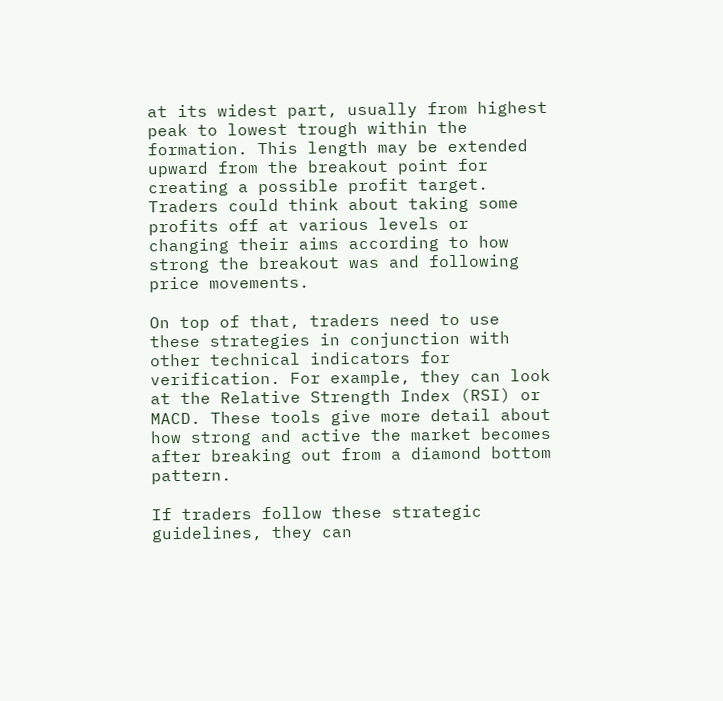at its widest part, usually from highest peak to lowest trough within the formation. This length may be extended upward from the breakout point for creating a possible profit target. Traders could think about taking some profits off at various levels or changing their aims according to how strong the breakout was and following price movements.

On top of that, traders need to use these strategies in conjunction with other technical indicators for verification. For example, they can look at the Relative Strength Index (RSI) or MACD. These tools give more detail about how strong and active the market becomes after breaking out from a diamond bottom pattern.

If traders follow these strategic guidelines, they can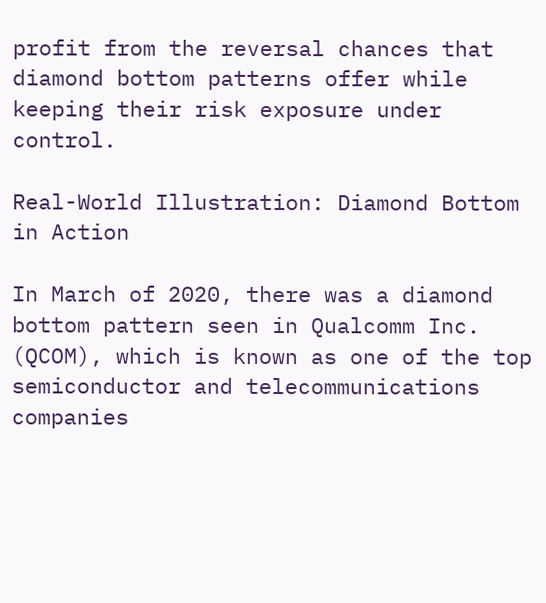profit from the reversal chances that diamond bottom patterns offer while keeping their risk exposure under control.

Real-World Illustration: Diamond Bottom in Action

In March of 2020, there was a diamond bottom pattern seen in Qualcomm Inc. (QCOM), which is known as one of the top semiconductor and telecommunications companies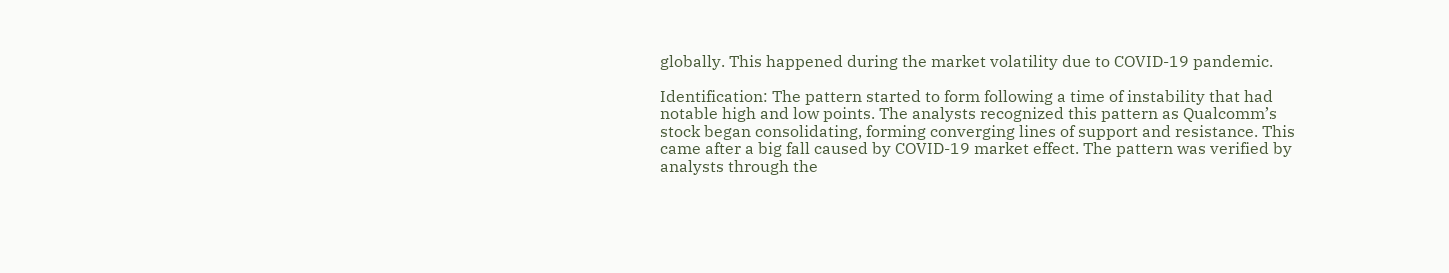globally. This happened during the market volatility due to COVID-19 pandemic.

Identification: The pattern started to form following a time of instability that had notable high and low points. The analysts recognized this pattern as Qualcomm’s stock began consolidating, forming converging lines of support and resistance. This came after a big fall caused by COVID-19 market effect. The pattern was verified by analysts through the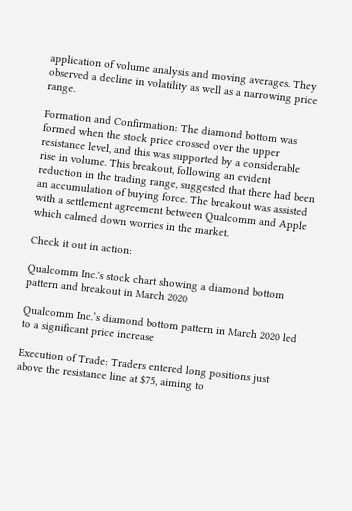application of volume analysis and moving averages. They observed a decline in volatility as well as a narrowing price range.

Formation and Confirmation: The diamond bottom was formed when the stock price crossed over the upper resistance level, and this was supported by a considerable rise in volume. This breakout, following an evident reduction in the trading range, suggested that there had been an accumulation of buying force. The breakout was assisted with a settlement agreement between Qualcomm and Apple which calmed down worries in the market.

Check it out in action:

Qualcomm Inc.'s stock chart showing a diamond bottom pattern and breakout in March 2020

Qualcomm Inc.’s diamond bottom pattern in March 2020 led to a significant price increase

Execution of Trade: Traders entered long positions just above the resistance line at $75, aiming to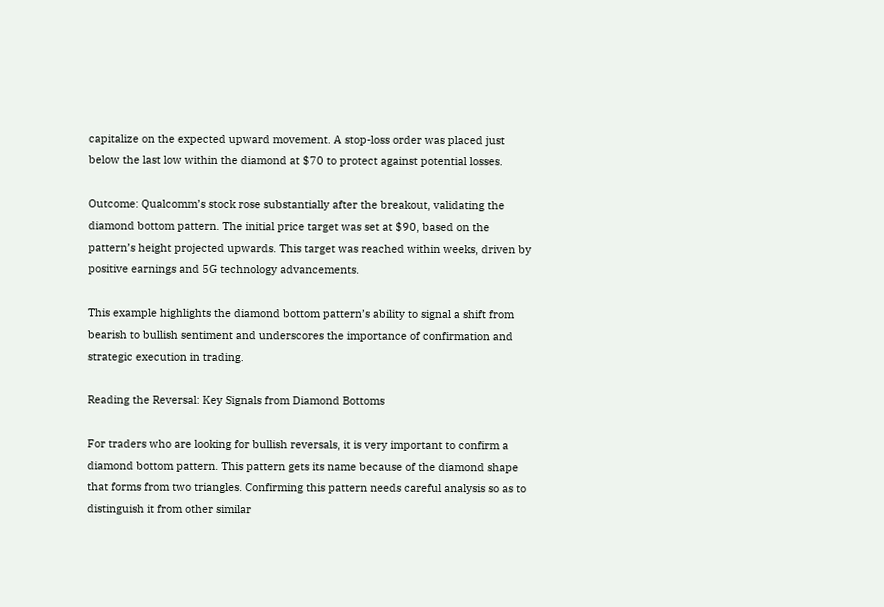capitalize on the expected upward movement. A stop-loss order was placed just below the last low within the diamond at $70 to protect against potential losses.

Outcome: Qualcomm’s stock rose substantially after the breakout, validating the diamond bottom pattern. The initial price target was set at $90, based on the pattern’s height projected upwards. This target was reached within weeks, driven by positive earnings and 5G technology advancements.

This example highlights the diamond bottom pattern’s ability to signal a shift from bearish to bullish sentiment and underscores the importance of confirmation and strategic execution in trading.

Reading the Reversal: Key Signals from Diamond Bottoms

For traders who are looking for bullish reversals, it is very important to confirm a diamond bottom pattern. This pattern gets its name because of the diamond shape that forms from two triangles. Confirming this pattern needs careful analysis so as to distinguish it from other similar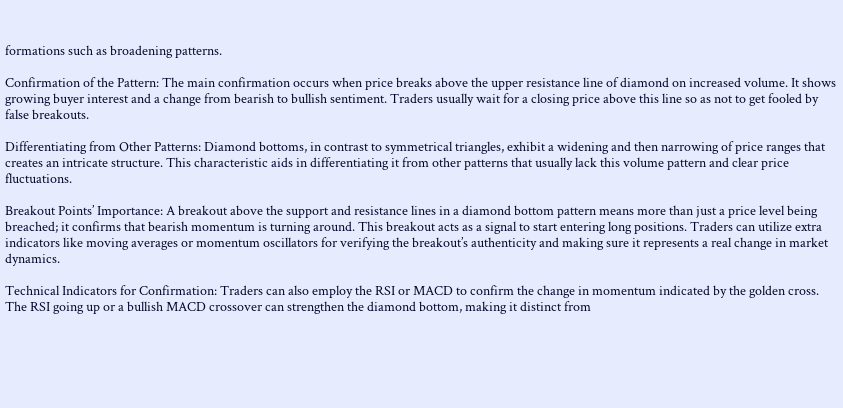formations such as broadening patterns.

Confirmation of the Pattern: The main confirmation occurs when price breaks above the upper resistance line of diamond on increased volume. It shows growing buyer interest and a change from bearish to bullish sentiment. Traders usually wait for a closing price above this line so as not to get fooled by false breakouts.

Differentiating from Other Patterns: Diamond bottoms, in contrast to symmetrical triangles, exhibit a widening and then narrowing of price ranges that creates an intricate structure. This characteristic aids in differentiating it from other patterns that usually lack this volume pattern and clear price fluctuations.

Breakout Points’ Importance: A breakout above the support and resistance lines in a diamond bottom pattern means more than just a price level being breached; it confirms that bearish momentum is turning around. This breakout acts as a signal to start entering long positions. Traders can utilize extra indicators like moving averages or momentum oscillators for verifying the breakout’s authenticity and making sure it represents a real change in market dynamics.

Technical Indicators for Confirmation: Traders can also employ the RSI or MACD to confirm the change in momentum indicated by the golden cross. The RSI going up or a bullish MACD crossover can strengthen the diamond bottom, making it distinct from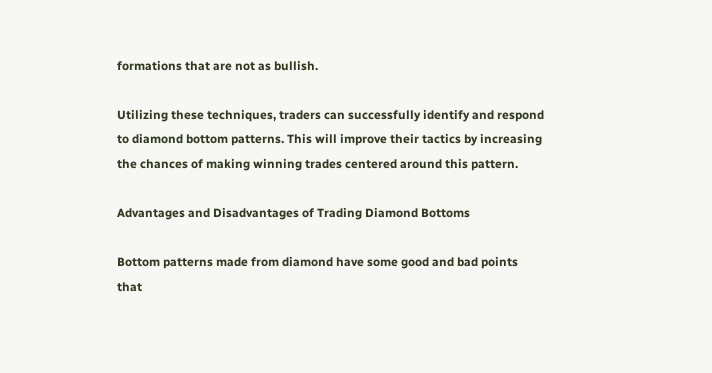formations that are not as bullish.

Utilizing these techniques, traders can successfully identify and respond to diamond bottom patterns. This will improve their tactics by increasing the chances of making winning trades centered around this pattern.

Advantages and Disadvantages of Trading Diamond Bottoms

Bottom patterns made from diamond have some good and bad points that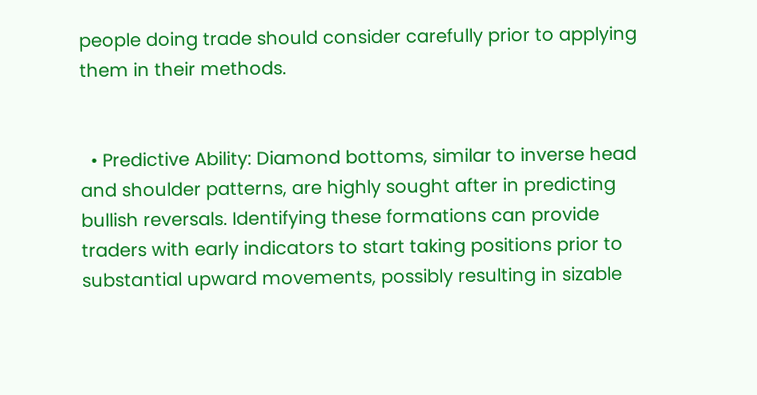people doing trade should consider carefully prior to applying them in their methods.


  • Predictive Ability: Diamond bottoms, similar to inverse head and shoulder patterns, are highly sought after in predicting bullish reversals. Identifying these formations can provide traders with early indicators to start taking positions prior to substantial upward movements, possibly resulting in sizable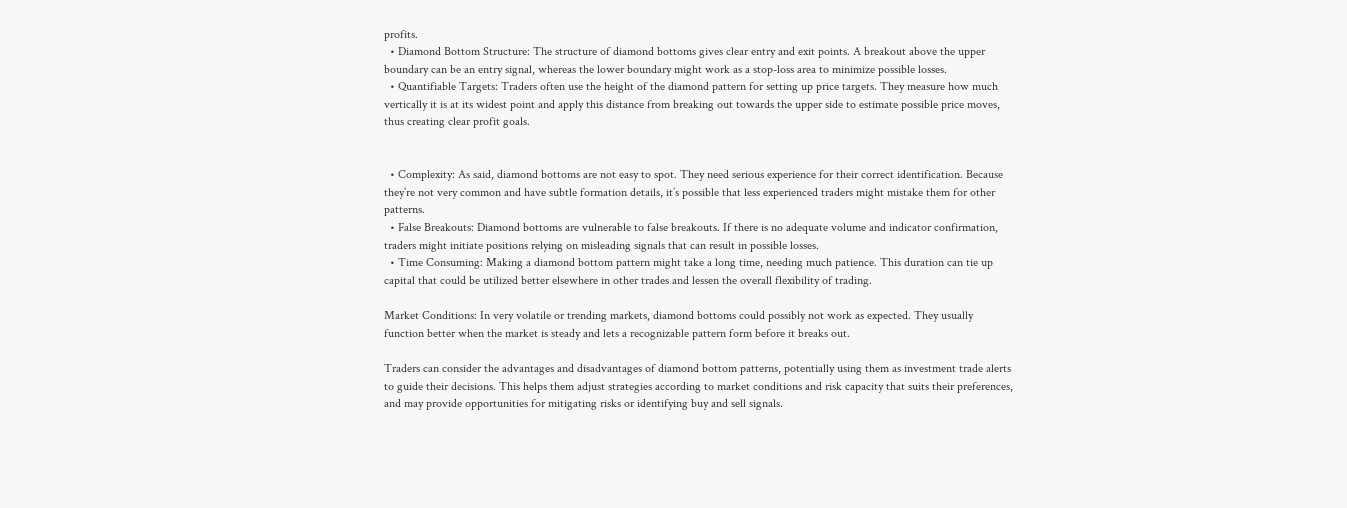profits.
  • Diamond Bottom Structure: The structure of diamond bottoms gives clear entry and exit points. A breakout above the upper boundary can be an entry signal, whereas the lower boundary might work as a stop-loss area to minimize possible losses.
  • Quantifiable Targets: Traders often use the height of the diamond pattern for setting up price targets. They measure how much vertically it is at its widest point and apply this distance from breaking out towards the upper side to estimate possible price moves, thus creating clear profit goals.


  • Complexity: As said, diamond bottoms are not easy to spot. They need serious experience for their correct identification. Because they’re not very common and have subtle formation details, it’s possible that less experienced traders might mistake them for other patterns.
  • False Breakouts: Diamond bottoms are vulnerable to false breakouts. If there is no adequate volume and indicator confirmation, traders might initiate positions relying on misleading signals that can result in possible losses.
  • Time Consuming: Making a diamond bottom pattern might take a long time, needing much patience. This duration can tie up capital that could be utilized better elsewhere in other trades and lessen the overall flexibility of trading.

Market Conditions: In very volatile or trending markets, diamond bottoms could possibly not work as expected. They usually function better when the market is steady and lets a recognizable pattern form before it breaks out.

Traders can consider the advantages and disadvantages of diamond bottom patterns, potentially using them as investment trade alerts to guide their decisions. This helps them adjust strategies according to market conditions and risk capacity that suits their preferences, and may provide opportunities for mitigating risks or identifying buy and sell signals.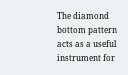The diamond bottom pattern acts as a useful instrument for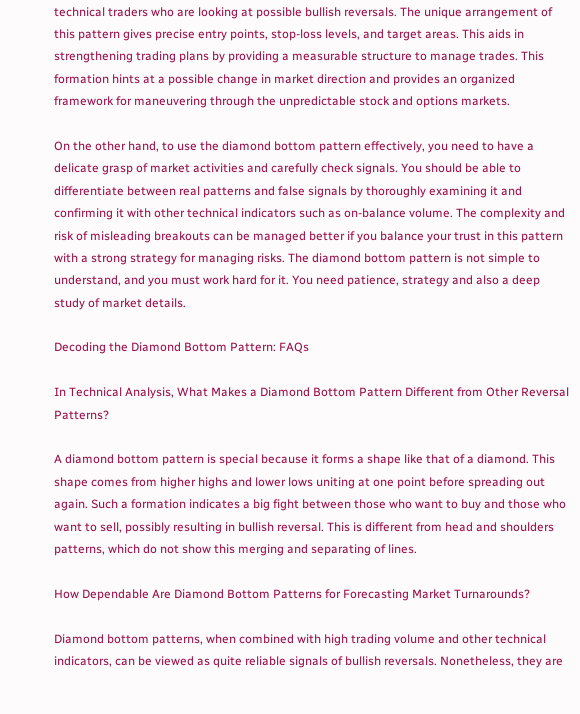technical traders who are looking at possible bullish reversals. The unique arrangement of this pattern gives precise entry points, stop-loss levels, and target areas. This aids in strengthening trading plans by providing a measurable structure to manage trades. This formation hints at a possible change in market direction and provides an organized framework for maneuvering through the unpredictable stock and options markets.

On the other hand, to use the diamond bottom pattern effectively, you need to have a delicate grasp of market activities and carefully check signals. You should be able to differentiate between real patterns and false signals by thoroughly examining it and confirming it with other technical indicators such as on-balance volume. The complexity and risk of misleading breakouts can be managed better if you balance your trust in this pattern with a strong strategy for managing risks. The diamond bottom pattern is not simple to understand, and you must work hard for it. You need patience, strategy and also a deep study of market details.

Decoding the Diamond Bottom Pattern: FAQs

In Technical Analysis, What Makes a Diamond Bottom Pattern Different from Other Reversal Patterns?

A diamond bottom pattern is special because it forms a shape like that of a diamond. This shape comes from higher highs and lower lows uniting at one point before spreading out again. Such a formation indicates a big fight between those who want to buy and those who want to sell, possibly resulting in bullish reversal. This is different from head and shoulders patterns, which do not show this merging and separating of lines.

How Dependable Are Diamond Bottom Patterns for Forecasting Market Turnarounds?

Diamond bottom patterns, when combined with high trading volume and other technical indicators, can be viewed as quite reliable signals of bullish reversals. Nonetheless, they are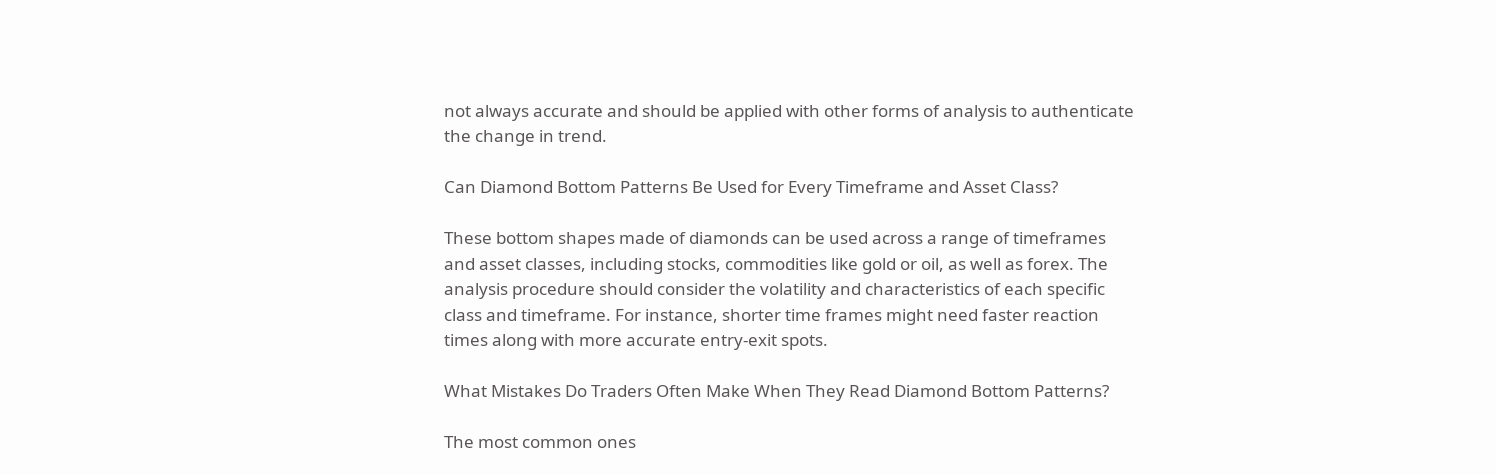not always accurate and should be applied with other forms of analysis to authenticate the change in trend.

Can Diamond Bottom Patterns Be Used for Every Timeframe and Asset Class?

These bottom shapes made of diamonds can be used across a range of timeframes and asset classes, including stocks, commodities like gold or oil, as well as forex. The analysis procedure should consider the volatility and characteristics of each specific class and timeframe. For instance, shorter time frames might need faster reaction times along with more accurate entry-exit spots.

What Mistakes Do Traders Often Make When They Read Diamond Bottom Patterns?

The most common ones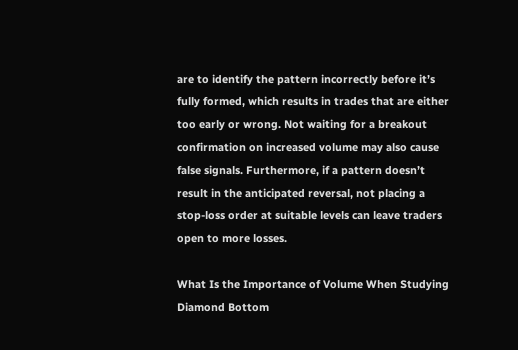are to identify the pattern incorrectly before it’s fully formed, which results in trades that are either too early or wrong. Not waiting for a breakout confirmation on increased volume may also cause false signals. Furthermore, if a pattern doesn’t result in the anticipated reversal, not placing a stop-loss order at suitable levels can leave traders open to more losses.

What Is the Importance of Volume When Studying Diamond Bottom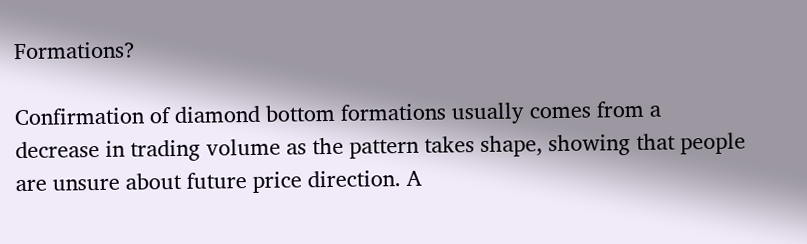Formations?

Confirmation of diamond bottom formations usually comes from a decrease in trading volume as the pattern takes shape, showing that people are unsure about future price direction. A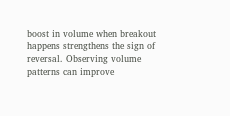boost in volume when breakout happens strengthens the sign of reversal. Observing volume patterns can improve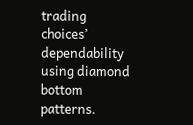trading choices’ dependability using diamond bottom patterns.